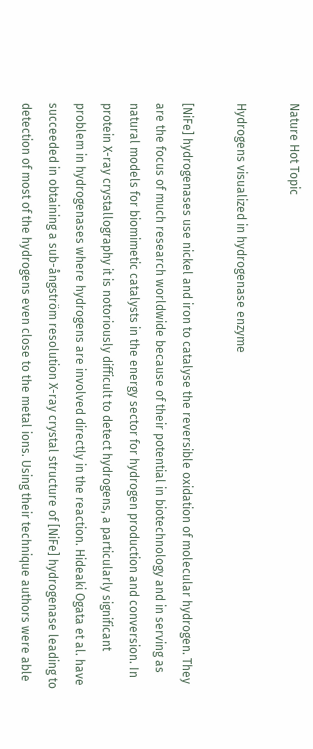Nature Hot Topic

Hydrogens visualized in hydrogenase enzyme

[NiFe] hydrogenases use nickel and iron to catalyse the reversible oxidation of molecular hydrogen. They are the focus of much research worldwide because of their potential in biotechnology and in serving as natural models for biomimetic catalysts in the energy sector for hydrogen production and conversion. In protein X-ray crystallography it is notoriously difficult to detect hydrogens, a particularly significant problem in hydrogenases where hydrogens are involved directly in the reaction. Hideaki Ogata et al. have succeeded in obtaining a sub-ångström resolution X-ray crystal structure of [NiFe] hydrogenase leading to detection of most of the hydrogens even close to the metal ions. Using their technique authors were able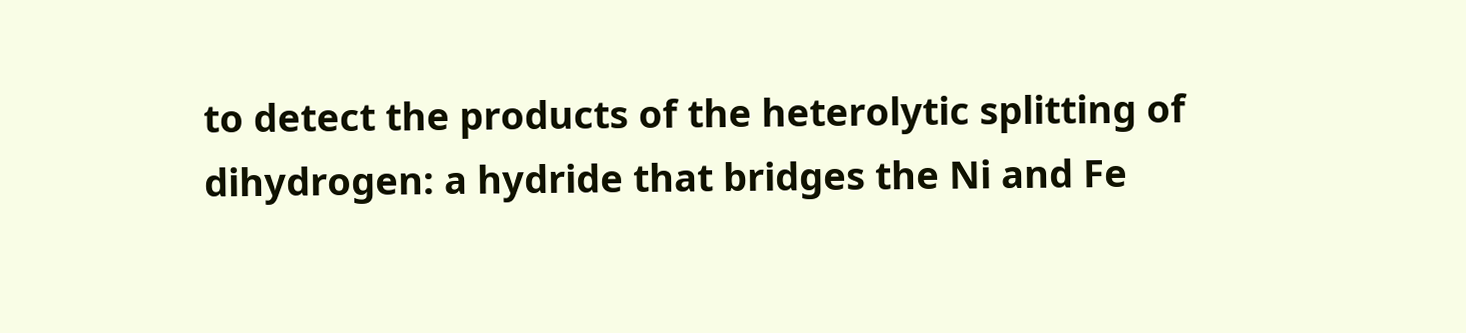to detect the products of the heterolytic splitting of dihydrogen: a hydride that bridges the Ni and Fe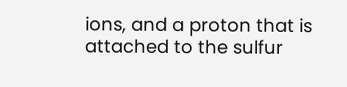ions, and a proton that is attached to the sulfur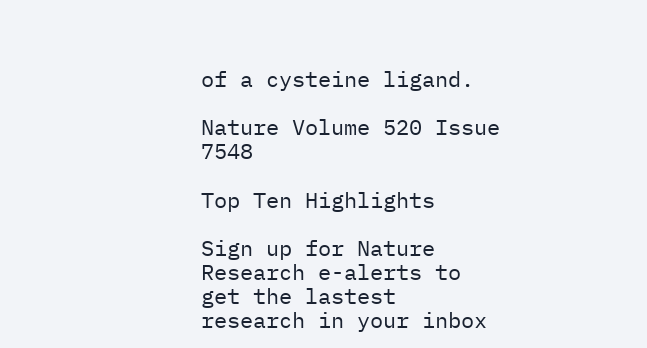of a cysteine ligand.

Nature Volume 520 Issue 7548

Top Ten Highlights

Sign up for Nature Research e-alerts to get the lastest research in your inbox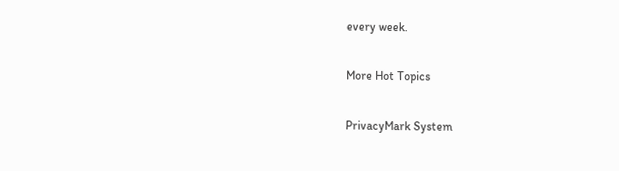every week.

More Hot Topics

PrivacyMark System